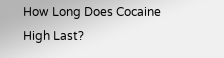How Long Does Cocaine High Last?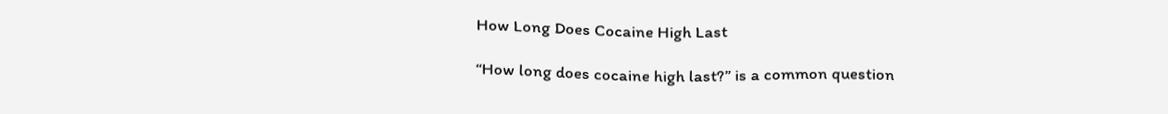How Long Does Cocaine High Last

“How long does cocaine high last?” is a common question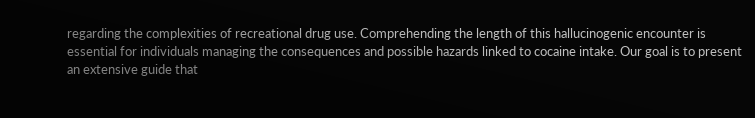regarding the complexities of recreational drug use. Comprehending the length of this hallucinogenic encounter is essential for individuals managing the consequences and possible hazards linked to cocaine intake. Our goal is to present an extensive guide that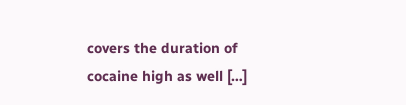covers the duration of cocaine high as well […]